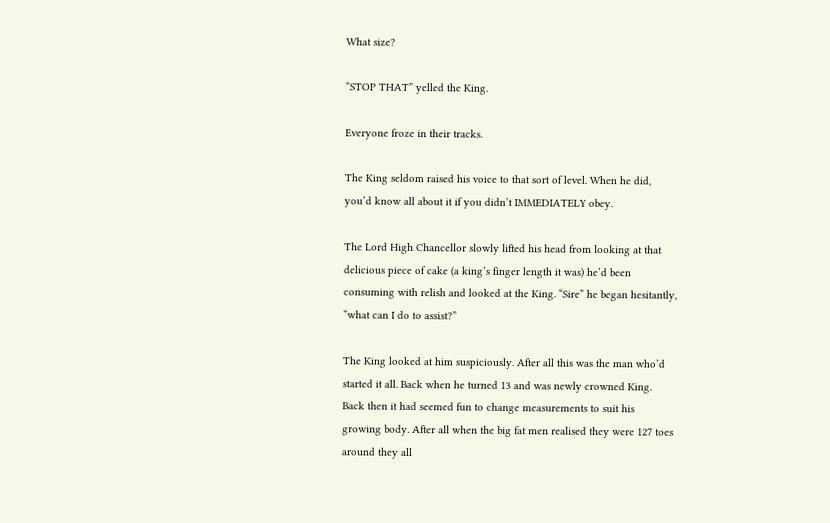What size?

“STOP THAT” yelled the King.

Everyone froze in their tracks.

The King seldom raised his voice to that sort of level. When he did, you’d know all about it if you didn’t IMMEDIATELY obey.

The Lord High Chancellor slowly lifted his head from looking at that delicious piece of cake (a king’s finger length it was) he’d been consuming with relish and looked at the King. “Sire” he began hesitantly, “what can I do to assist?”

The King looked at him suspiciously. After all this was the man who’d started it all. Back when he turned 13 and was newly crowned King. Back then it had seemed fun to change measurements to suit his growing body. After all when the big fat men realised they were 127 toes around they all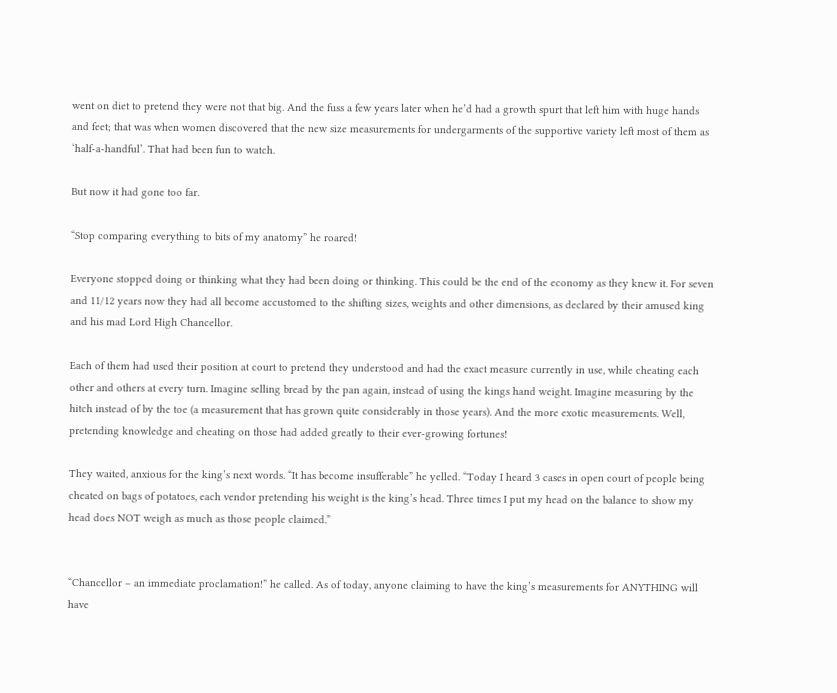went on diet to pretend they were not that big. And the fuss a few years later when he’d had a growth spurt that left him with huge hands and feet; that was when women discovered that the new size measurements for undergarments of the supportive variety left most of them as ‘half-a-handful’. That had been fun to watch.

But now it had gone too far.

“Stop comparing everything to bits of my anatomy” he roared!

Everyone stopped doing or thinking what they had been doing or thinking. This could be the end of the economy as they knew it. For seven and 11/12 years now they had all become accustomed to the shifting sizes, weights and other dimensions, as declared by their amused king and his mad Lord High Chancellor.

Each of them had used their position at court to pretend they understood and had the exact measure currently in use, while cheating each other and others at every turn. Imagine selling bread by the pan again, instead of using the kings hand weight. Imagine measuring by the hitch instead of by the toe (a measurement that has grown quite considerably in those years). And the more exotic measurements. Well, pretending knowledge and cheating on those had added greatly to their ever-growing fortunes!

They waited, anxious for the king’s next words. “It has become insufferable” he yelled. “Today I heard 3 cases in open court of people being cheated on bags of potatoes, each vendor pretending his weight is the king’s head. Three times I put my head on the balance to show my head does NOT weigh as much as those people claimed.”


“Chancellor – an immediate proclamation!” he called. As of today, anyone claiming to have the king’s measurements for ANYTHING will have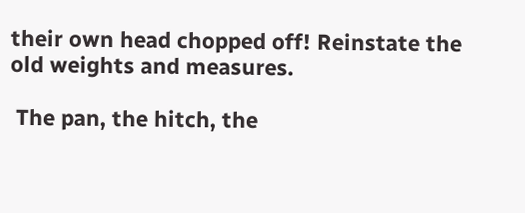their own head chopped off! Reinstate the old weights and measures.

 The pan, the hitch, the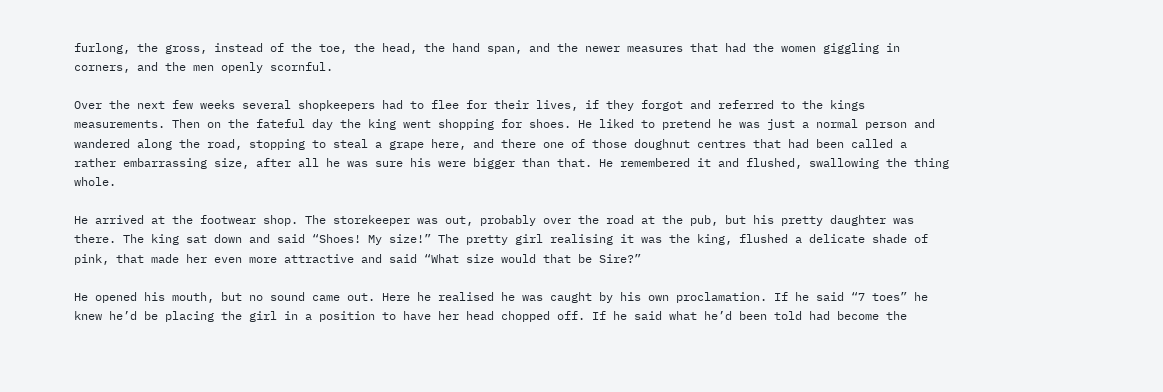furlong, the gross, instead of the toe, the head, the hand span, and the newer measures that had the women giggling in corners, and the men openly scornful.

Over the next few weeks several shopkeepers had to flee for their lives, if they forgot and referred to the kings measurements. Then on the fateful day the king went shopping for shoes. He liked to pretend he was just a normal person and wandered along the road, stopping to steal a grape here, and there one of those doughnut centres that had been called a rather embarrassing size, after all he was sure his were bigger than that. He remembered it and flushed, swallowing the thing whole.

He arrived at the footwear shop. The storekeeper was out, probably over the road at the pub, but his pretty daughter was there. The king sat down and said “Shoes! My size!” The pretty girl realising it was the king, flushed a delicate shade of pink, that made her even more attractive and said “What size would that be Sire?”

He opened his mouth, but no sound came out. Here he realised he was caught by his own proclamation. If he said “7 toes” he knew he’d be placing the girl in a position to have her head chopped off. If he said what he’d been told had become the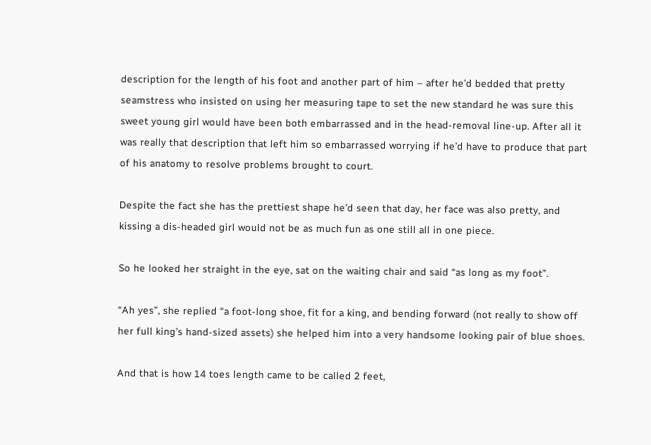description for the length of his foot and another part of him – after he’d bedded that pretty seamstress who insisted on using her measuring tape to set the new standard he was sure this sweet young girl would have been both embarrassed and in the head-removal line-up. After all it was really that description that left him so embarrassed worrying if he’d have to produce that part of his anatomy to resolve problems brought to court.

Despite the fact she has the prettiest shape he’d seen that day, her face was also pretty, and kissing a dis-headed girl would not be as much fun as one still all in one piece.

So he looked her straight in the eye, sat on the waiting chair and said “as long as my foot”.

“Ah yes”, she replied “a foot-long shoe, fit for a king, and bending forward (not really to show off her full king’s hand-sized assets) she helped him into a very handsome looking pair of blue shoes.

And that is how 14 toes length came to be called 2 feet,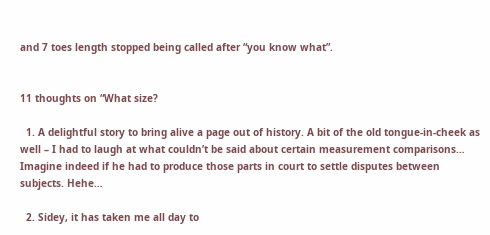and 7 toes length stopped being called after “you know what”.


11 thoughts on “What size?

  1. A delightful story to bring alive a page out of history. A bit of the old tongue-in-cheek as well – I had to laugh at what couldn’t be said about certain measurement comparisons… Imagine indeed if he had to produce those parts in court to settle disputes between subjects. Hehe…

  2. Sidey, it has taken me all day to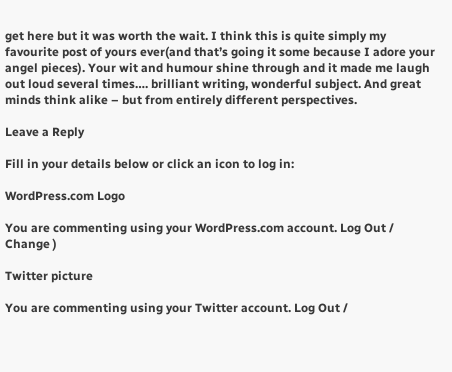get here but it was worth the wait. I think this is quite simply my favourite post of yours ever(and that’s going it some because I adore your angel pieces). Your wit and humour shine through and it made me laugh out loud several times…. brilliant writing, wonderful subject. And great minds think alike – but from entirely different perspectives.

Leave a Reply

Fill in your details below or click an icon to log in:

WordPress.com Logo

You are commenting using your WordPress.com account. Log Out /  Change )

Twitter picture

You are commenting using your Twitter account. Log Out /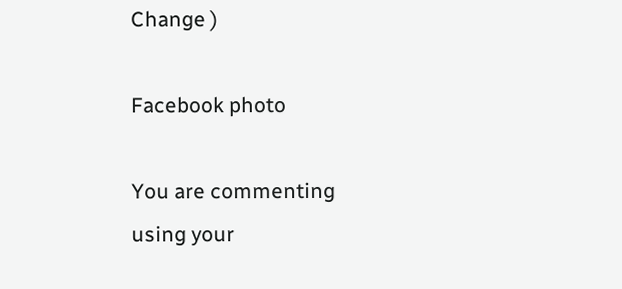Change )

Facebook photo

You are commenting using your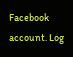Facebook account. Log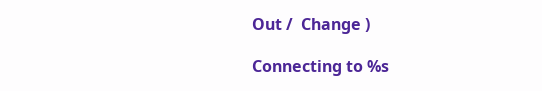Out /  Change )

Connecting to %s